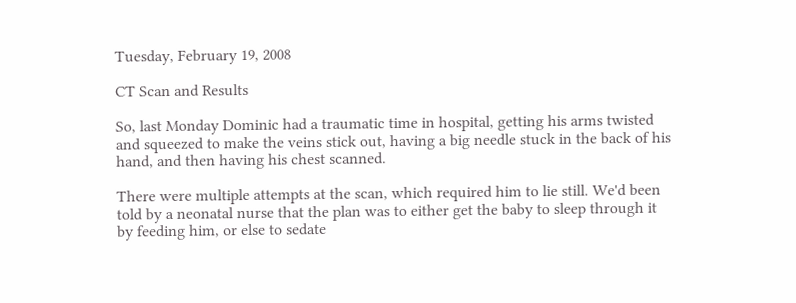Tuesday, February 19, 2008

CT Scan and Results

So, last Monday Dominic had a traumatic time in hospital, getting his arms twisted and squeezed to make the veins stick out, having a big needle stuck in the back of his hand, and then having his chest scanned.

There were multiple attempts at the scan, which required him to lie still. We'd been told by a neonatal nurse that the plan was to either get the baby to sleep through it by feeding him, or else to sedate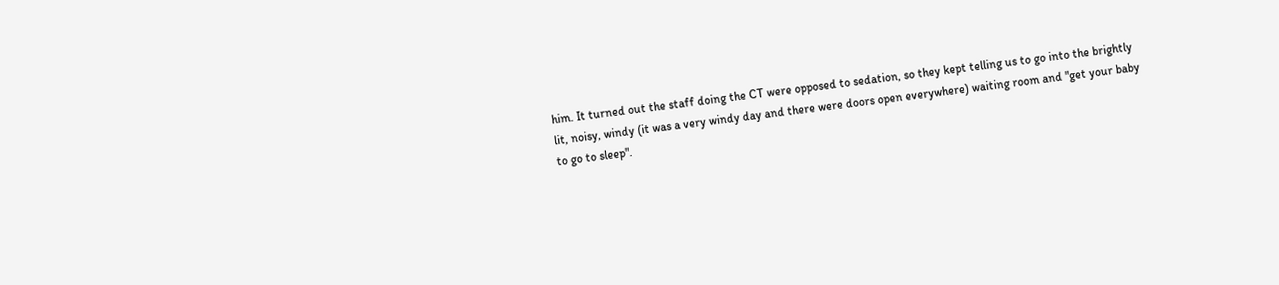him. It turned out the staff doing the CT were opposed to sedation, so they kept telling us to go into the brightly lit, noisy, windy (it was a very windy day and there were doors open everywhere) waiting room and "get your baby to go to sleep".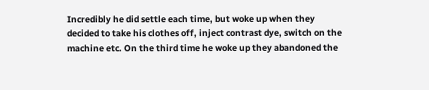Incredibly he did settle each time, but woke up when they decided to take his clothes off, inject contrast dye, switch on the machine etc. On the third time he woke up they abandoned the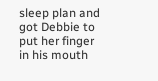sleep plan and got Debbie to put her finger in his mouth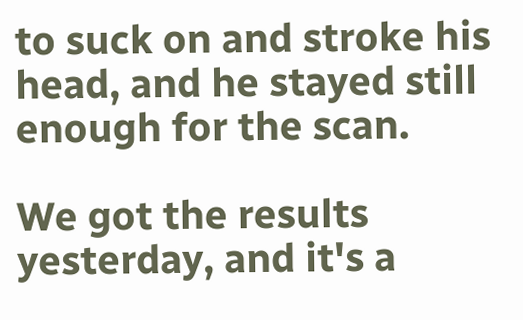to suck on and stroke his head, and he stayed still enough for the scan.

We got the results yesterday, and it's a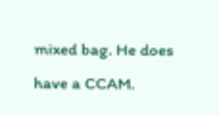mixed bag. He does have a CCAM.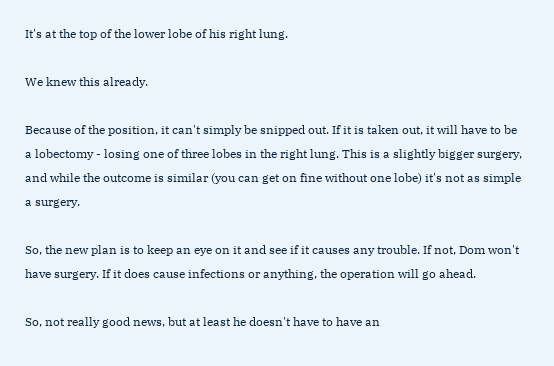It's at the top of the lower lobe of his right lung.

We knew this already.

Because of the position, it can't simply be snipped out. If it is taken out, it will have to be a lobectomy - losing one of three lobes in the right lung. This is a slightly bigger surgery, and while the outcome is similar (you can get on fine without one lobe) it's not as simple a surgery.

So, the new plan is to keep an eye on it and see if it causes any trouble. If not, Dom won't have surgery. If it does cause infections or anything, the operation will go ahead.

So, not really good news, but at least he doesn't have to have an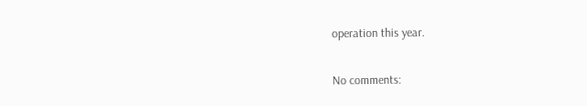operation this year.

No comments: